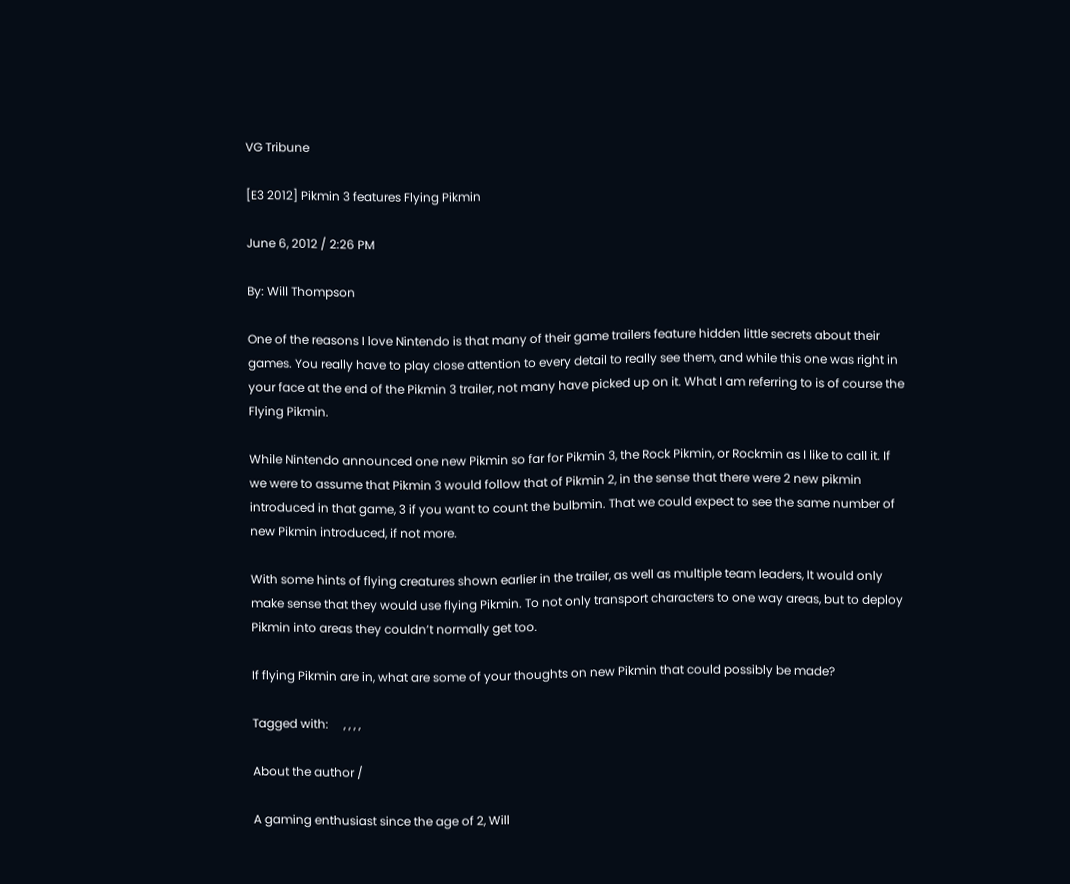VG Tribune

[E3 2012] Pikmin 3 features Flying Pikmin

June 6, 2012 / 2:26 PM

By: Will Thompson

One of the reasons I love Nintendo is that many of their game trailers feature hidden little secrets about their games. You really have to play close attention to every detail to really see them, and while this one was right in your face at the end of the Pikmin 3 trailer, not many have picked up on it. What I am referring to is of course the Flying Pikmin.

While Nintendo announced one new Pikmin so far for Pikmin 3, the Rock Pikmin, or Rockmin as I like to call it. If we were to assume that Pikmin 3 would follow that of Pikmin 2, in the sense that there were 2 new pikmin introduced in that game, 3 if you want to count the bulbmin. That we could expect to see the same number of new Pikmin introduced, if not more.

With some hints of flying creatures shown earlier in the trailer, as well as multiple team leaders, It would only make sense that they would use flying Pikmin. To not only transport characters to one way areas, but to deploy Pikmin into areas they couldn’t normally get too.

If flying Pikmin are in, what are some of your thoughts on new Pikmin that could possibly be made?

Tagged with:     , , , ,

About the author /

A gaming enthusiast since the age of 2, Will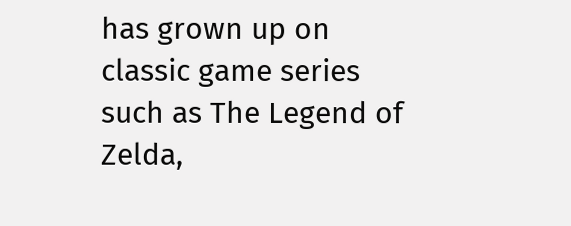has grown up on classic game series such as The Legend of Zelda,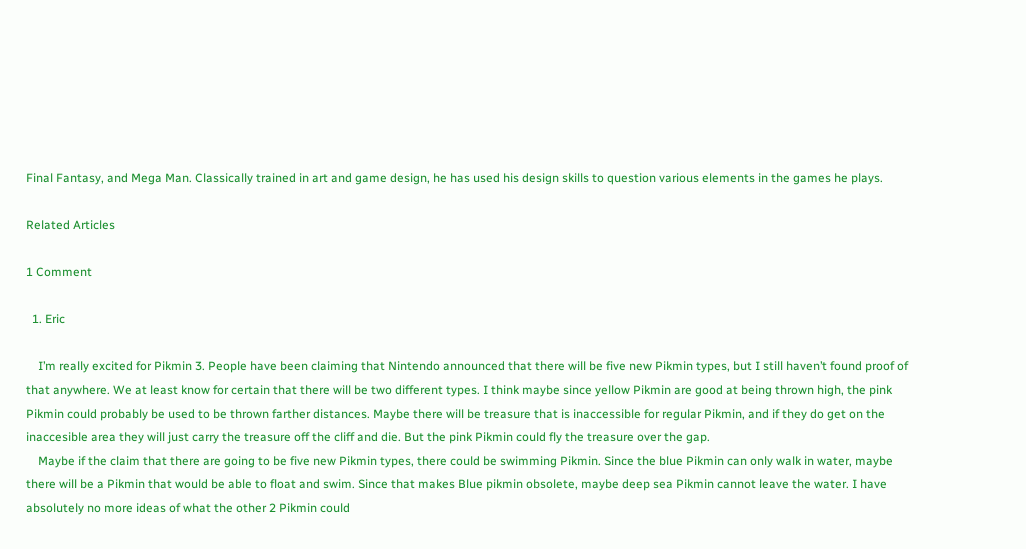Final Fantasy, and Mega Man. Classically trained in art and game design, he has used his design skills to question various elements in the games he plays.

Related Articles

1 Comment

  1. Eric

    I’m really excited for Pikmin 3. People have been claiming that Nintendo announced that there will be five new Pikmin types, but I still haven’t found proof of that anywhere. We at least know for certain that there will be two different types. I think maybe since yellow Pikmin are good at being thrown high, the pink Pikmin could probably be used to be thrown farther distances. Maybe there will be treasure that is inaccessible for regular Pikmin, and if they do get on the inaccesible area they will just carry the treasure off the cliff and die. But the pink Pikmin could fly the treasure over the gap.
    Maybe if the claim that there are going to be five new Pikmin types, there could be swimming Pikmin. Since the blue Pikmin can only walk in water, maybe there will be a Pikmin that would be able to float and swim. Since that makes Blue pikmin obsolete, maybe deep sea Pikmin cannot leave the water. I have absolutely no more ideas of what the other 2 Pikmin could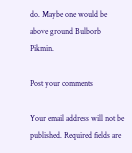do. Maybe one would be above ground Bulborb Pikmin.

Post your comments

Your email address will not be published. Required fields are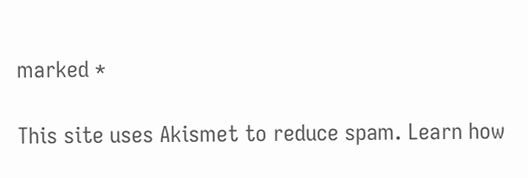marked *

This site uses Akismet to reduce spam. Learn how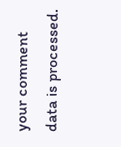your comment data is processed.